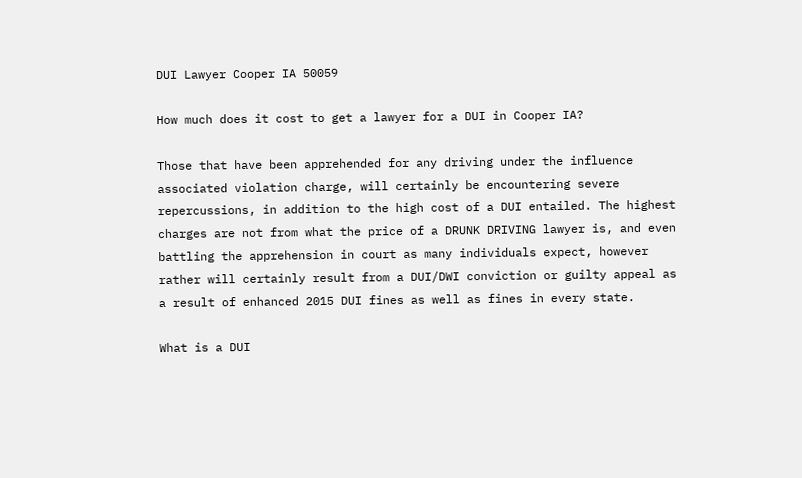DUI Lawyer Cooper IA 50059

How much does it cost to get a lawyer for a DUI in Cooper IA?

Those that have been apprehended for any driving under the influence associated violation charge, will certainly be encountering severe repercussions, in addition to the high cost of a DUI entailed. The highest charges are not from what the price of a DRUNK DRIVING lawyer is, and even battling the apprehension in court as many individuals expect, however rather will certainly result from a DUI/DWI conviction or guilty appeal as a result of enhanced 2015 DUI fines as well as fines in every state.

What is a DUI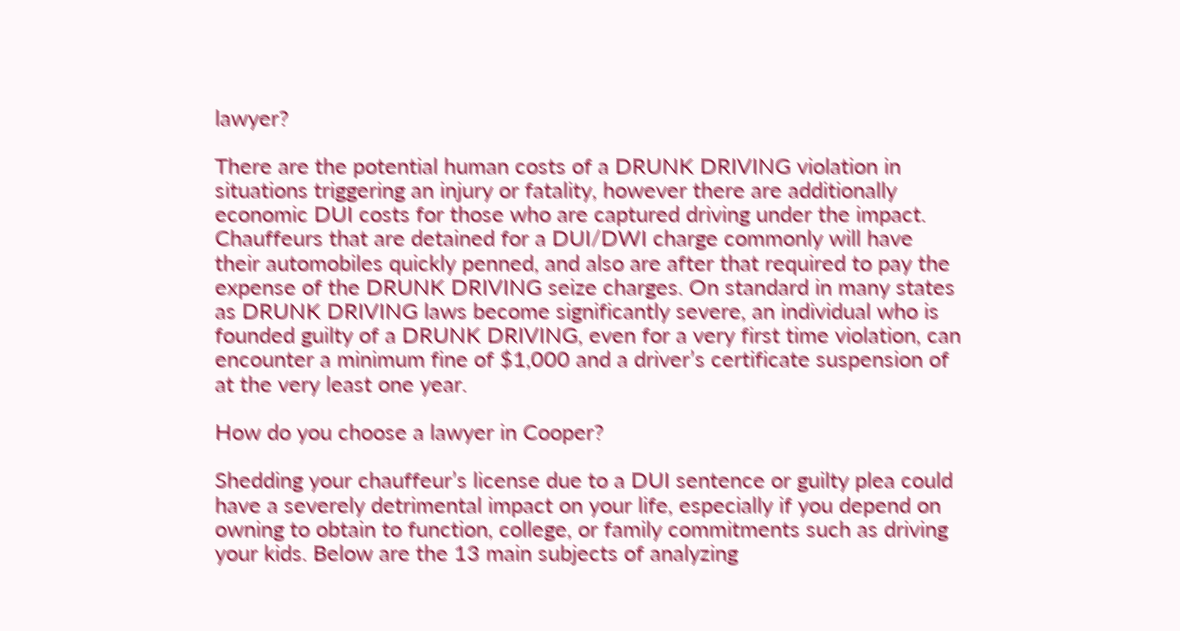lawyer?

There are the potential human costs of a DRUNK DRIVING violation in situations triggering an injury or fatality, however there are additionally economic DUI costs for those who are captured driving under the impact. Chauffeurs that are detained for a DUI/DWI charge commonly will have their automobiles quickly penned, and also are after that required to pay the expense of the DRUNK DRIVING seize charges. On standard in many states as DRUNK DRIVING laws become significantly severe, an individual who is founded guilty of a DRUNK DRIVING, even for a very first time violation, can encounter a minimum fine of $1,000 and a driver’s certificate suspension of at the very least one year.

How do you choose a lawyer in Cooper?

Shedding your chauffeur’s license due to a DUI sentence or guilty plea could have a severely detrimental impact on your life, especially if you depend on owning to obtain to function, college, or family commitments such as driving your kids. Below are the 13 main subjects of analyzing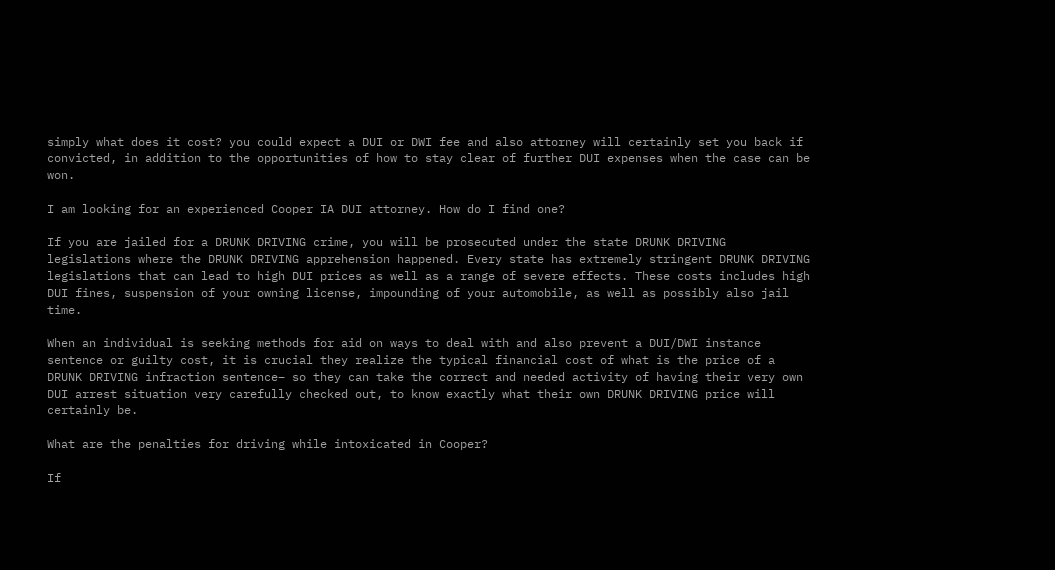simply what does it cost? you could expect a DUI or DWI fee and also attorney will certainly set you back if convicted, in addition to the opportunities of how to stay clear of further DUI expenses when the case can be won.

I am looking for an experienced Cooper IA DUI attorney. How do I find one?

If you are jailed for a DRUNK DRIVING crime, you will be prosecuted under the state DRUNK DRIVING legislations where the DRUNK DRIVING apprehension happened. Every state has extremely stringent DRUNK DRIVING legislations that can lead to high DUI prices as well as a range of severe effects. These costs includes high DUI fines, suspension of your owning license, impounding of your automobile, as well as possibly also jail time.

When an individual is seeking methods for aid on ways to deal with and also prevent a DUI/DWI instance sentence or guilty cost, it is crucial they realize the typical financial cost of what is the price of a DRUNK DRIVING infraction sentence– so they can take the correct and needed activity of having their very own DUI arrest situation very carefully checked out, to know exactly what their own DRUNK DRIVING price will certainly be.

What are the penalties for driving while intoxicated in Cooper?

If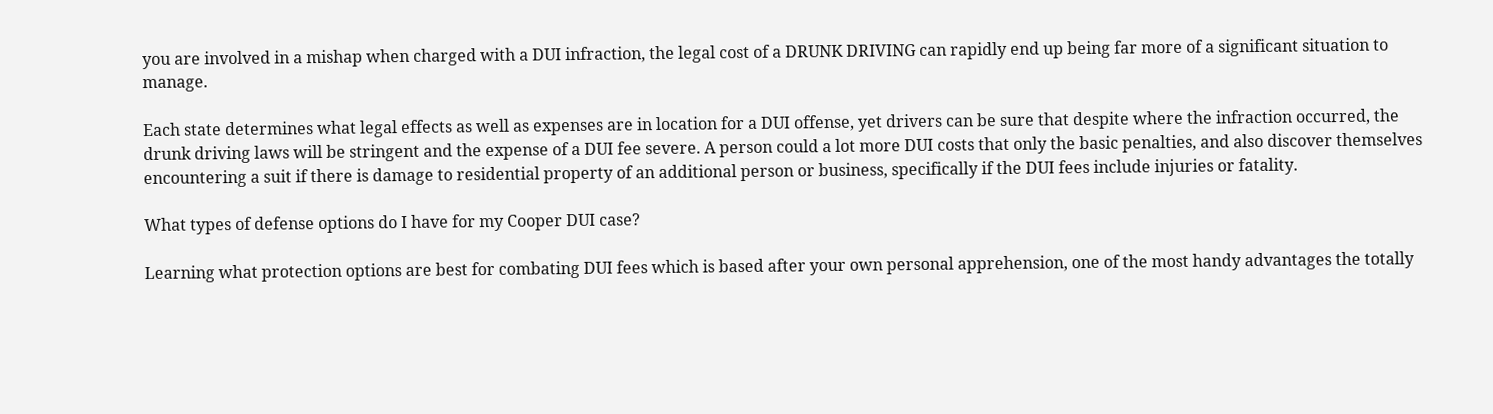you are involved in a mishap when charged with a DUI infraction, the legal cost of a DRUNK DRIVING can rapidly end up being far more of a significant situation to manage.

Each state determines what legal effects as well as expenses are in location for a DUI offense, yet drivers can be sure that despite where the infraction occurred, the drunk driving laws will be stringent and the expense of a DUI fee severe. A person could a lot more DUI costs that only the basic penalties, and also discover themselves encountering a suit if there is damage to residential property of an additional person or business, specifically if the DUI fees include injuries or fatality.

What types of defense options do I have for my Cooper DUI case?

Learning what protection options are best for combating DUI fees which is based after your own personal apprehension, one of the most handy advantages the totally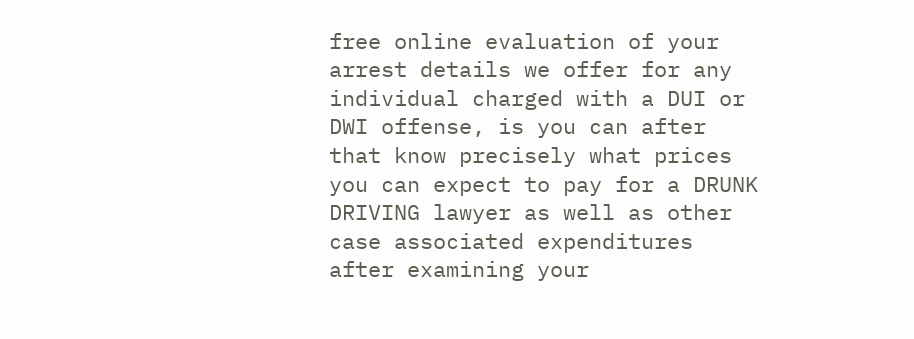free online evaluation of your arrest details we offer for any individual charged with a DUI or DWI offense, is you can after that know precisely what prices you can expect to pay for a DRUNK DRIVING lawyer as well as other case associated expenditures after examining your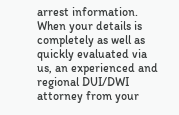arrest information. When your details is completely as well as quickly evaluated via us, an experienced and regional DUI/DWI attorney from your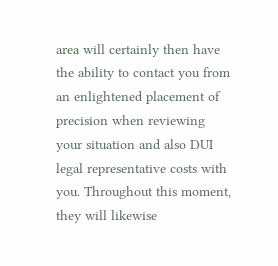area will certainly then have the ability to contact you from an enlightened placement of precision when reviewing your situation and also DUI legal representative costs with you. Throughout this moment, they will likewise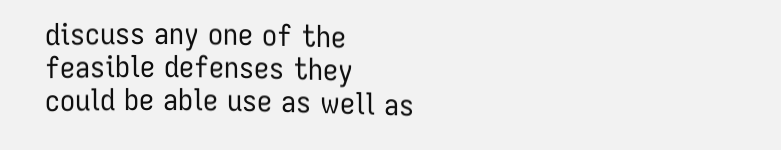discuss any one of the feasible defenses they could be able use as well as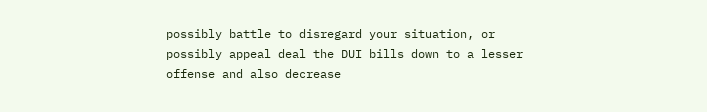possibly battle to disregard your situation, or possibly appeal deal the DUI bills down to a lesser offense and also decrease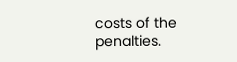costs of the penalties.